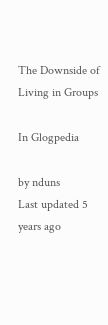The Downside of Living in Groups

In Glogpedia

by nduns
Last updated 5 years ago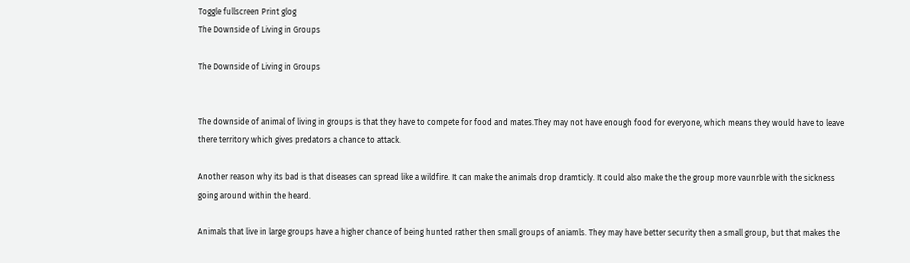Toggle fullscreen Print glog
The Downside of Living in Groups

The Downside of Living in Groups


The downside of animal of living in groups is that they have to compete for food and mates.They may not have enough food for everyone, which means they would have to leave there territory which gives predators a chance to attack.

Another reason why its bad is that diseases can spread like a wildfire. It can make the animals drop dramticly. It could also make the the group more vaunrble with the sickness going around within the heard.

Animals that live in large groups have a higher chance of being hunted rather then small groups of aniamls. They may have better security then a small group, but that makes the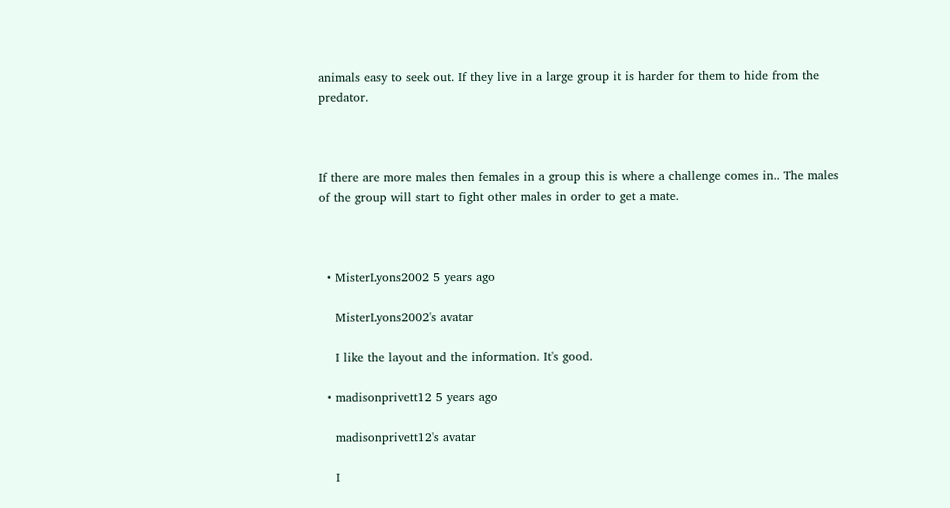animals easy to seek out. If they live in a large group it is harder for them to hide from the predator.



If there are more males then females in a group this is where a challenge comes in.. The males of the group will start to fight other males in order to get a mate.



  • MisterLyons2002 5 years ago

    MisterLyons2002's avatar

    I like the layout and the information. It's good.

  • madisonprivett12 5 years ago

    madisonprivett12's avatar

    I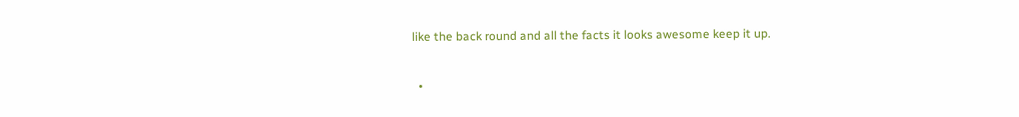like the back round and all the facts it looks awesome keep it up.

  •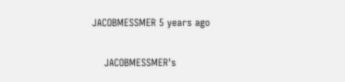JACOBMESSMER 5 years ago

    JACOBMESSMER's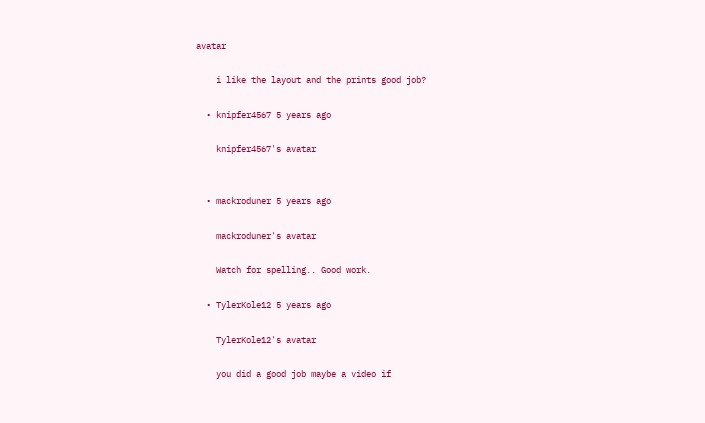avatar

    i like the layout and the prints good job?

  • knipfer4567 5 years ago

    knipfer4567's avatar


  • mackroduner 5 years ago

    mackroduner's avatar

    Watch for spelling.. Good work.

  • TylerKole12 5 years ago

    TylerKole12's avatar

    you did a good job maybe a video if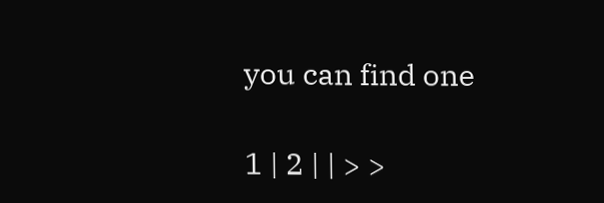you can find one

1 | 2 | | > >